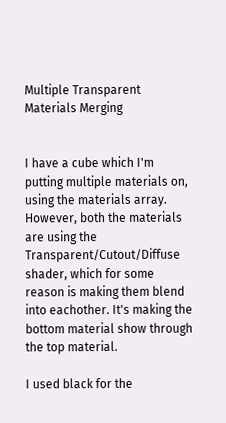Multiple Transparent Materials Merging


I have a cube which I'm putting multiple materials on, using the materials array. However, both the materials are using the Transparent/Cutout/Diffuse shader, which for some reason is making them blend into eachother. It's making the bottom material show through the top material.

I used black for the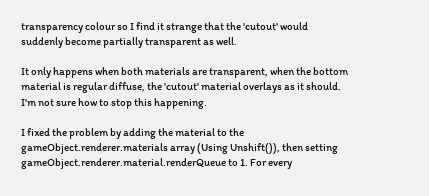transparency colour so I find it strange that the 'cutout' would suddenly become partially transparent as well.

It only happens when both materials are transparent, when the bottom material is regular diffuse, the 'cutout' material overlays as it should. I'm not sure how to stop this happening.

I fixed the problem by adding the material to the gameObject.renderer.materials array (Using Unshift()), then setting gameObject.renderer.material.renderQueue to 1. For every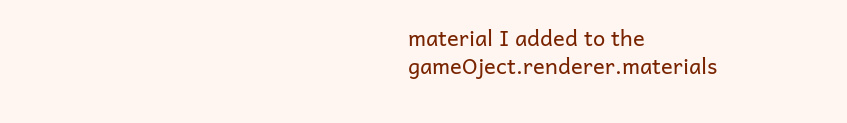material I added to the gameOject.renderer.materials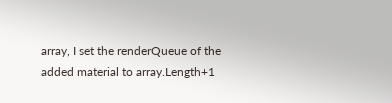array, I set the renderQueue of the added material to array.Length+1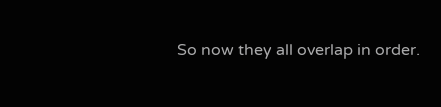So now they all overlap in order.